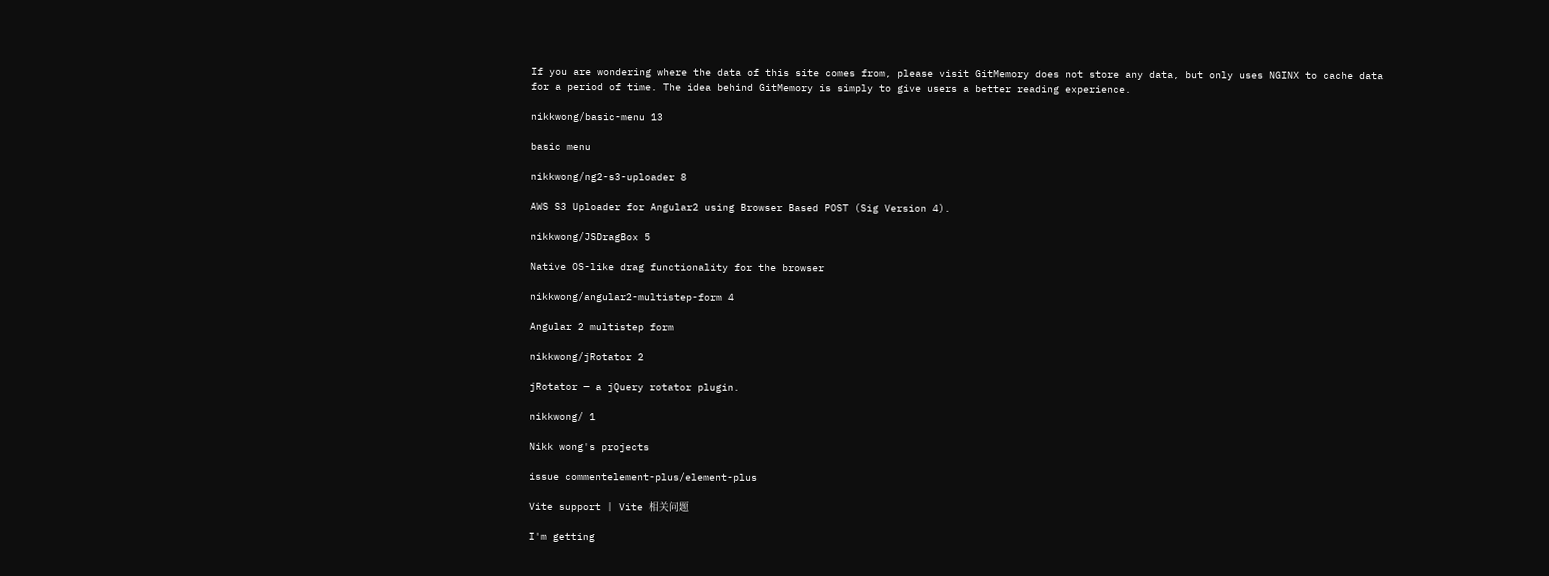If you are wondering where the data of this site comes from, please visit GitMemory does not store any data, but only uses NGINX to cache data for a period of time. The idea behind GitMemory is simply to give users a better reading experience.

nikkwong/basic-menu 13

basic menu

nikkwong/ng2-s3-uploader 8

AWS S3 Uploader for Angular2 using Browser Based POST (Sig Version 4).

nikkwong/JSDragBox 5

Native OS-like drag functionality for the browser

nikkwong/angular2-multistep-form 4

Angular 2 multistep form

nikkwong/jRotator 2

jRotator — a jQuery rotator plugin.

nikkwong/ 1

Nikk wong's projects

issue commentelement-plus/element-plus

Vite support | Vite 相关问题

I'm getting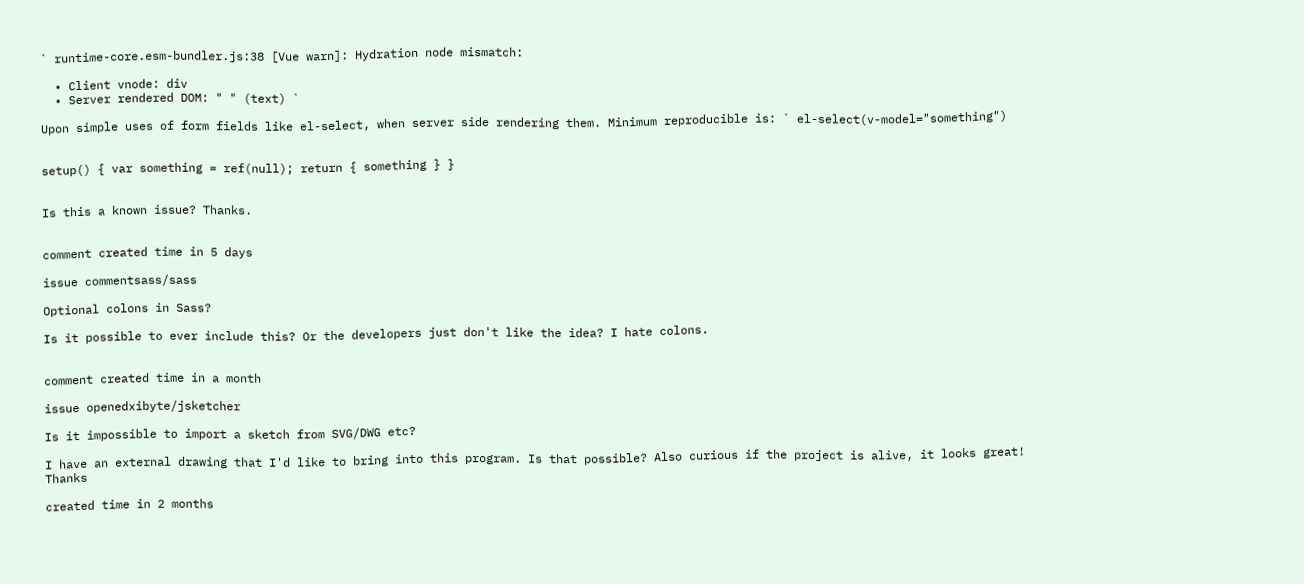` runtime-core.esm-bundler.js:38 [Vue warn]: Hydration node mismatch:

  • Client vnode: div
  • Server rendered DOM: " " (text) `

Upon simple uses of form fields like el-select, when server side rendering them. Minimum reproducible is: ` el-select(v-model="something")


setup() { var something = ref(null); return { something } }


Is this a known issue? Thanks.


comment created time in 5 days

issue commentsass/sass

Optional colons in Sass?

Is it possible to ever include this? Or the developers just don't like the idea? I hate colons.


comment created time in a month

issue openedxibyte/jsketcher

Is it impossible to import a sketch from SVG/DWG etc?

I have an external drawing that I'd like to bring into this program. Is that possible? Also curious if the project is alive, it looks great! Thanks

created time in 2 months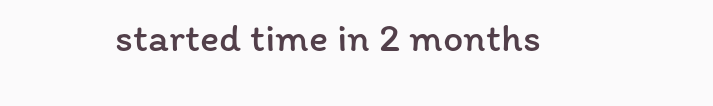started time in 2 months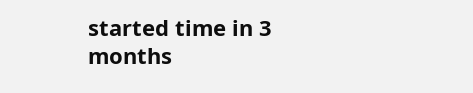started time in 3 months